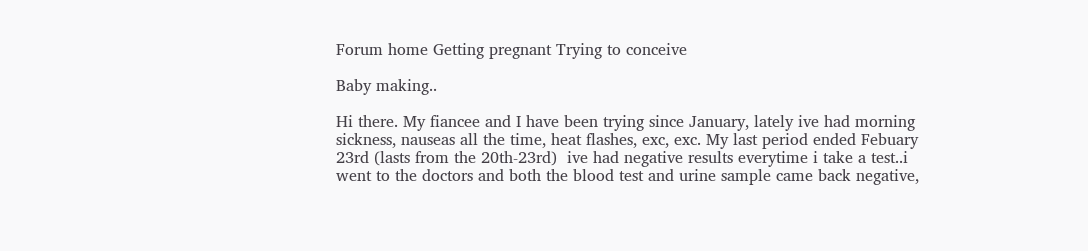Forum home Getting pregnant Trying to conceive

Baby making..

Hi there. My fiancee and I have been trying since January, lately ive had morning sickness, nauseas all the time, heat flashes, exc, exc. My last period ended Febuary 23rd (lasts from the 20th-23rd)  ive had negative results everytime i take a test..i went to the doctors and both the blood test and urine sample came back negative,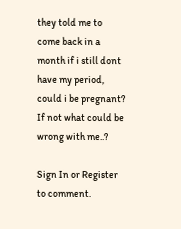they told me to come back in a month if i still dont have my period, could i be pregnant? If not what could be wrong with me..?

Sign In or Register to comment.